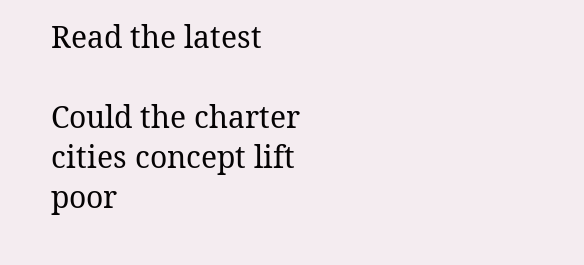Read the latest

Could the charter cities concept lift poor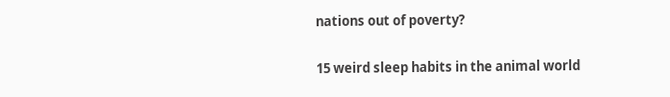nations out of poverty?

15 weird sleep habits in the animal world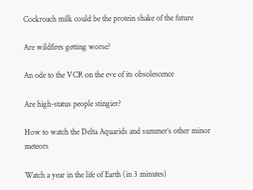Cockroach milk could be the protein shake of the future

Are wildfires getting worse?

An ode to the VCR on the eve of its obsolescence

Are high-status people stingier?

How to watch the Delta Aquarids and summer’s other minor meteors

Watch a year in the life of Earth (in 3 minutes)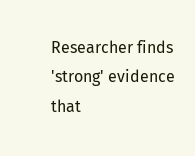Researcher finds 'strong' evidence that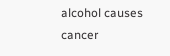alcohol causes cancer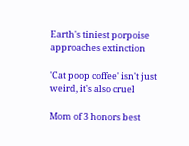Earth's tiniest porpoise approaches extinction

'Cat poop coffee' isn't just weird, it's also cruel

Mom of 3 honors best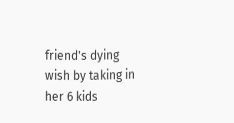friend's dying wish by taking in her 6 kids